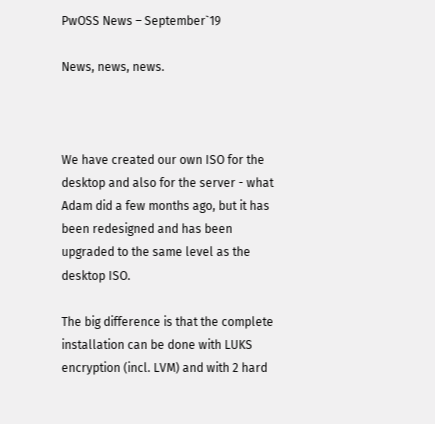PwOSS News – September`19

News, news, news.



We have created our own ISO for the desktop and also for the server - what Adam did a few months ago, but it has been redesigned and has been upgraded to the same level as the desktop ISO.

The big difference is that the complete installation can be done with LUKS encryption (incl. LVM) and with 2 hard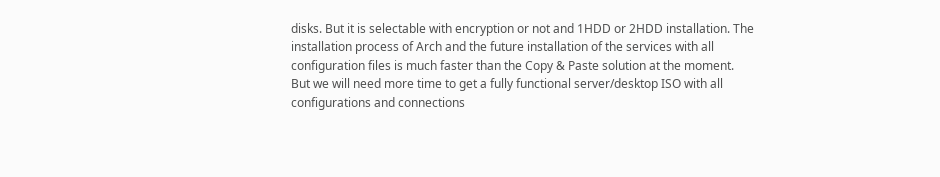disks. But it is selectable with encryption or not and 1HDD or 2HDD installation. The installation process of Arch and the future installation of the services with all configuration files is much faster than the Copy & Paste solution at the moment.
But we will need more time to get a fully functional server/desktop ISO with all configurations and connections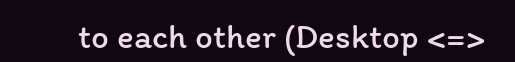to each other (Desktop <=>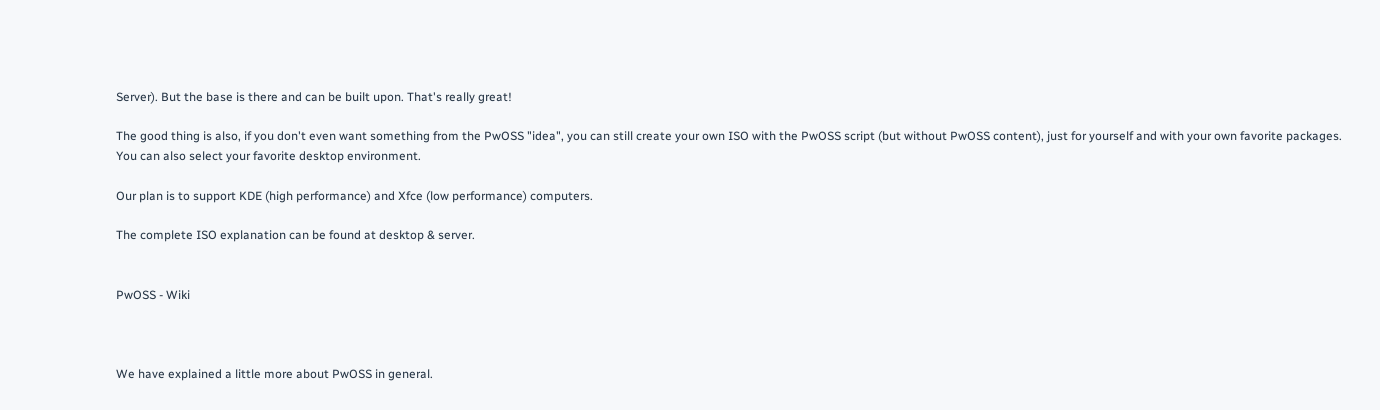Server). But the base is there and can be built upon. That's really great!

The good thing is also, if you don't even want something from the PwOSS "idea", you can still create your own ISO with the PwOSS script (but without PwOSS content), just for yourself and with your own favorite packages.
You can also select your favorite desktop environment.

Our plan is to support KDE (high performance) and Xfce (low performance) computers.

The complete ISO explanation can be found at desktop & server.


PwOSS - Wiki



We have explained a little more about PwOSS in general.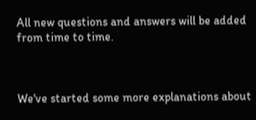All new questions and answers will be added from time to time.



We've started some more explanations about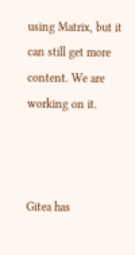using Matrix, but it can still get more content. We are working on it.



Gitea has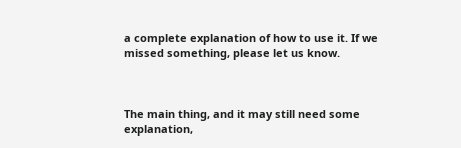a complete explanation of how to use it. If we missed something, please let us know.



The main thing, and it may still need some explanation,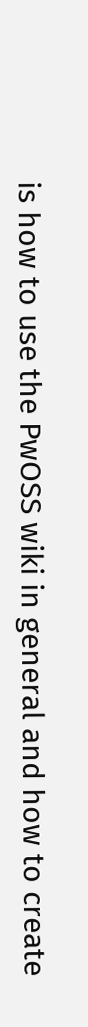is how to use the PwOSS wiki in general and how to create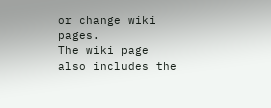or change wiki pages.
The wiki page also includes the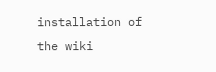installation of the wiki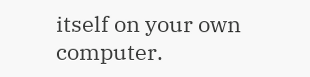itself on your own computer.